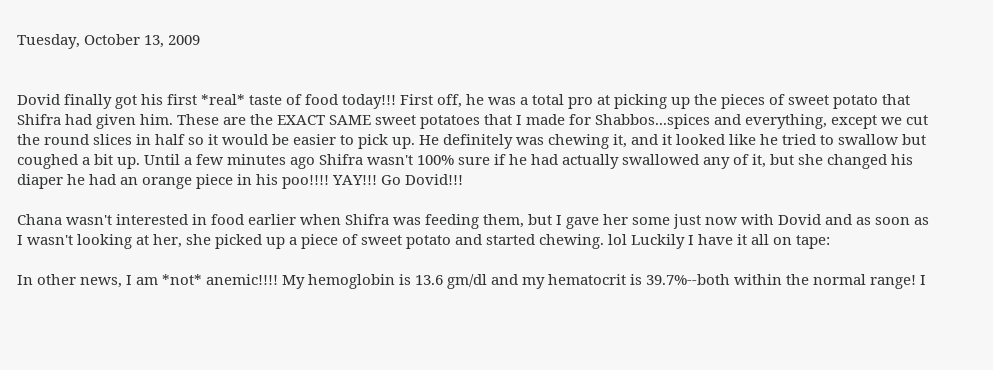Tuesday, October 13, 2009


Dovid finally got his first *real* taste of food today!!! First off, he was a total pro at picking up the pieces of sweet potato that Shifra had given him. These are the EXACT SAME sweet potatoes that I made for Shabbos...spices and everything, except we cut the round slices in half so it would be easier to pick up. He definitely was chewing it, and it looked like he tried to swallow but coughed a bit up. Until a few minutes ago Shifra wasn't 100% sure if he had actually swallowed any of it, but she changed his diaper he had an orange piece in his poo!!!! YAY!!! Go Dovid!!!

Chana wasn't interested in food earlier when Shifra was feeding them, but I gave her some just now with Dovid and as soon as I wasn't looking at her, she picked up a piece of sweet potato and started chewing. lol Luckily I have it all on tape:

In other news, I am *not* anemic!!!! My hemoglobin is 13.6 gm/dl and my hematocrit is 39.7%--both within the normal range! I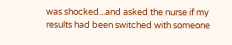was shocked...and asked the nurse if my results had been switched with someone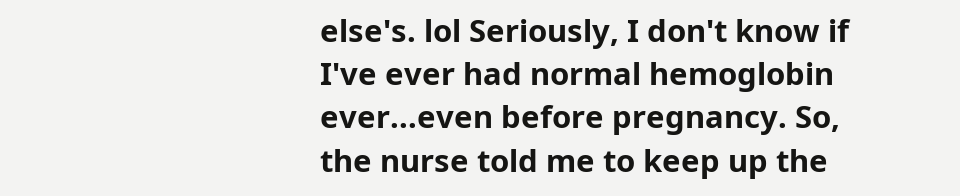else's. lol Seriously, I don't know if I've ever had normal hemoglobin ever...even before pregnancy. So, the nurse told me to keep up the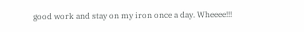good work and stay on my iron once a day. Wheeee!!!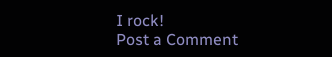I rock!
Post a Comment